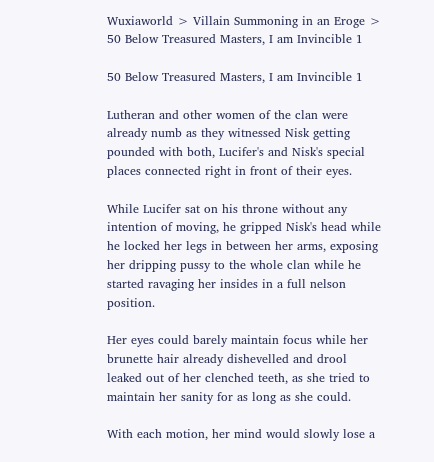Wuxiaworld > Villain Summoning in an Eroge > 50 Below Treasured Masters, I am Invincible 1

50 Below Treasured Masters, I am Invincible 1

Lutheran and other women of the clan were already numb as they witnessed Nisk getting pounded with both, Lucifer's and Nisk's special places connected right in front of their eyes.

While Lucifer sat on his throne without any intention of moving, he gripped Nisk's head while he locked her legs in between her arms, exposing her dripping pussy to the whole clan while he started ravaging her insides in a full nelson position.

Her eyes could barely maintain focus while her brunette hair already dishevelled and drool leaked out of her clenched teeth, as she tried to maintain her sanity for as long as she could.

With each motion, her mind would slowly lose a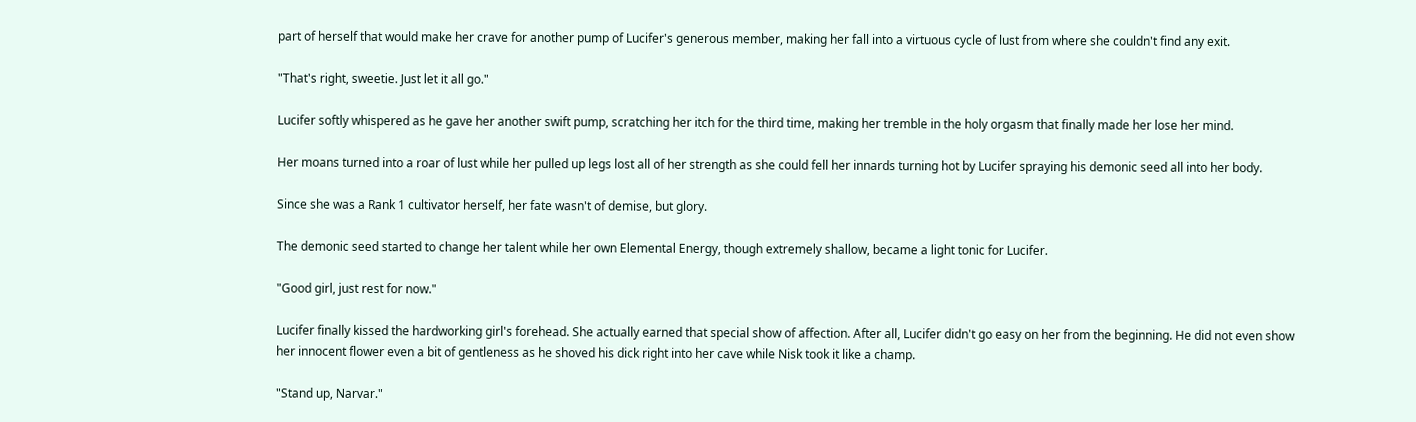part of herself that would make her crave for another pump of Lucifer's generous member, making her fall into a virtuous cycle of lust from where she couldn't find any exit.

"That's right, sweetie. Just let it all go."

Lucifer softly whispered as he gave her another swift pump, scratching her itch for the third time, making her tremble in the holy orgasm that finally made her lose her mind.

Her moans turned into a roar of lust while her pulled up legs lost all of her strength as she could fell her innards turning hot by Lucifer spraying his demonic seed all into her body.

Since she was a Rank 1 cultivator herself, her fate wasn't of demise, but glory.

The demonic seed started to change her talent while her own Elemental Energy, though extremely shallow, became a light tonic for Lucifer.

"Good girl, just rest for now."

Lucifer finally kissed the hardworking girl's forehead. She actually earned that special show of affection. After all, Lucifer didn't go easy on her from the beginning. He did not even show her innocent flower even a bit of gentleness as he shoved his dick right into her cave while Nisk took it like a champ.

"Stand up, Narvar."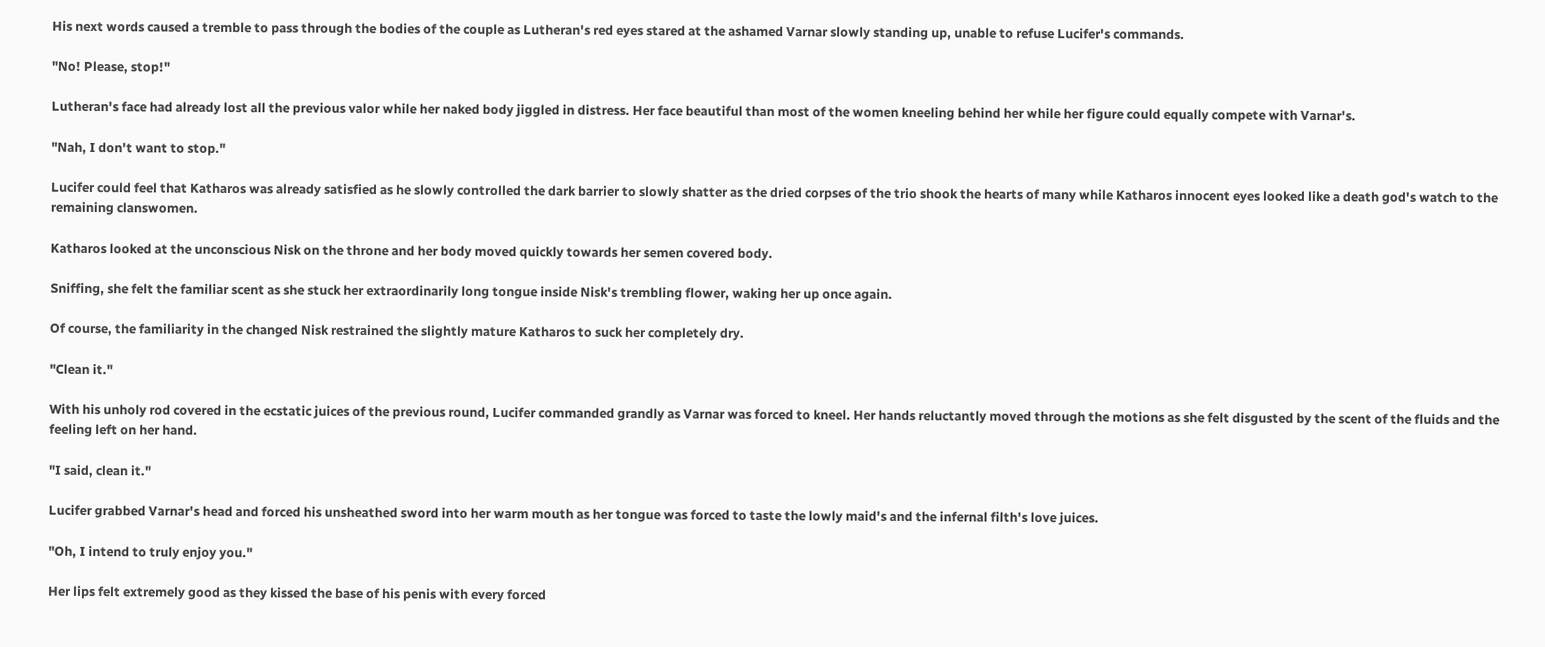His next words caused a tremble to pass through the bodies of the couple as Lutheran's red eyes stared at the ashamed Varnar slowly standing up, unable to refuse Lucifer's commands.

"No! Please, stop!"

Lutheran's face had already lost all the previous valor while her naked body jiggled in distress. Her face beautiful than most of the women kneeling behind her while her figure could equally compete with Varnar's.

"Nah, I don't want to stop."

Lucifer could feel that Katharos was already satisfied as he slowly controlled the dark barrier to slowly shatter as the dried corpses of the trio shook the hearts of many while Katharos innocent eyes looked like a death god's watch to the remaining clanswomen.

Katharos looked at the unconscious Nisk on the throne and her body moved quickly towards her semen covered body.

Sniffing, she felt the familiar scent as she stuck her extraordinarily long tongue inside Nisk's trembling flower, waking her up once again.

Of course, the familiarity in the changed Nisk restrained the slightly mature Katharos to suck her completely dry.

"Clean it."

With his unholy rod covered in the ecstatic juices of the previous round, Lucifer commanded grandly as Varnar was forced to kneel. Her hands reluctantly moved through the motions as she felt disgusted by the scent of the fluids and the feeling left on her hand.

"I said, clean it."

Lucifer grabbed Varnar's head and forced his unsheathed sword into her warm mouth as her tongue was forced to taste the lowly maid's and the infernal filth's love juices.

"Oh, I intend to truly enjoy you."

Her lips felt extremely good as they kissed the base of his penis with every forced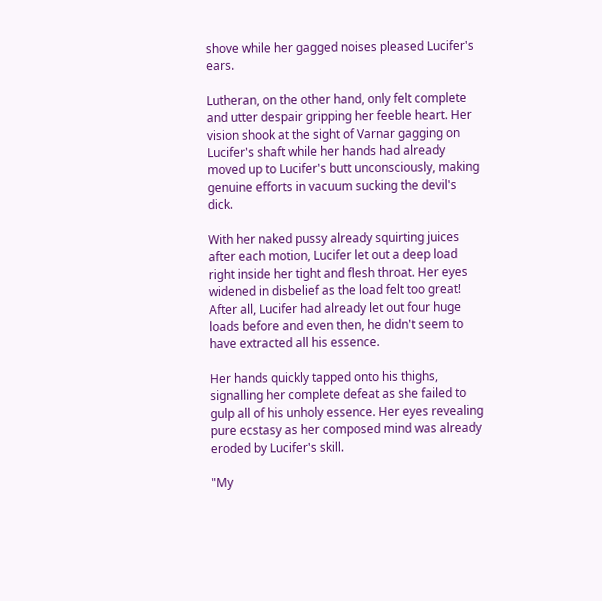shove while her gagged noises pleased Lucifer's ears.

Lutheran, on the other hand, only felt complete and utter despair gripping her feeble heart. Her vision shook at the sight of Varnar gagging on Lucifer's shaft while her hands had already moved up to Lucifer's butt unconsciously, making genuine efforts in vacuum sucking the devil's dick.

With her naked pussy already squirting juices after each motion, Lucifer let out a deep load right inside her tight and flesh throat. Her eyes widened in disbelief as the load felt too great! After all, Lucifer had already let out four huge loads before and even then, he didn't seem to have extracted all his essence.

Her hands quickly tapped onto his thighs, signalling her complete defeat as she failed to gulp all of his unholy essence. Her eyes revealing pure ecstasy as her composed mind was already eroded by Lucifer's skill.

"My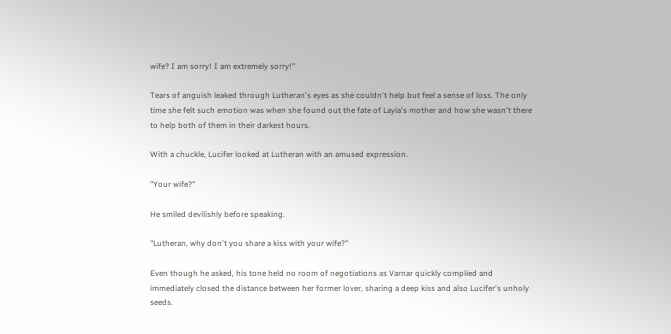wife? I am sorry! I am extremely sorry!"

Tears of anguish leaked through Lutheran's eyes as she couldn't help but feel a sense of loss. The only time she felt such emotion was when she found out the fate of Layla's mother and how she wasn't there to help both of them in their darkest hours.

With a chuckle, Lucifer looked at Lutheran with an amused expression.

"Your wife?"

He smiled devilishly before speaking.

"Lutheran, why don't you share a kiss with your wife?"

Even though he asked, his tone held no room of negotiations as Varnar quickly complied and immediately closed the distance between her former lover, sharing a deep kiss and also Lucifer's unholy seeds.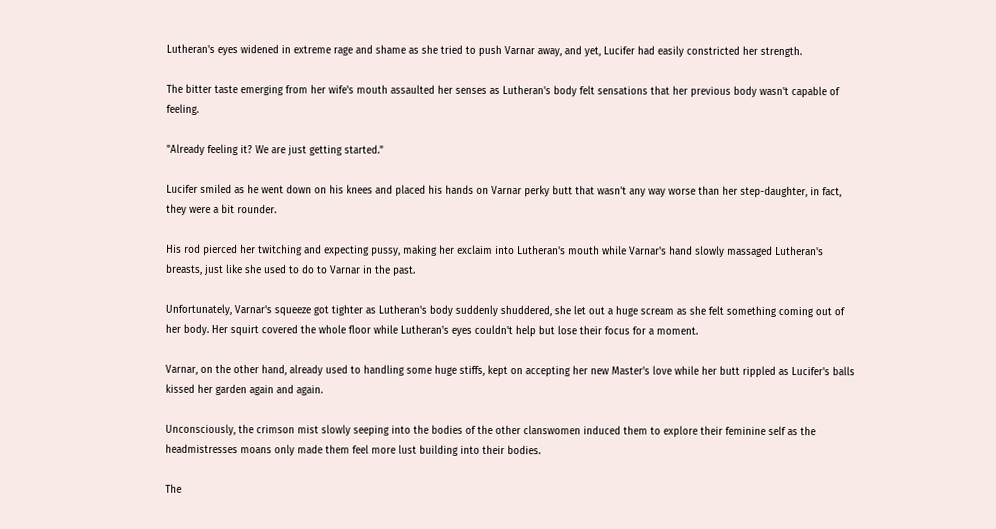Lutheran's eyes widened in extreme rage and shame as she tried to push Varnar away, and yet, Lucifer had easily constricted her strength.

The bitter taste emerging from her wife's mouth assaulted her senses as Lutheran's body felt sensations that her previous body wasn't capable of feeling.

"Already feeling it? We are just getting started."

Lucifer smiled as he went down on his knees and placed his hands on Varnar perky butt that wasn't any way worse than her step-daughter, in fact, they were a bit rounder.

His rod pierced her twitching and expecting pussy, making her exclaim into Lutheran's mouth while Varnar's hand slowly massaged Lutheran's breasts, just like she used to do to Varnar in the past.

Unfortunately, Varnar's squeeze got tighter as Lutheran's body suddenly shuddered, she let out a huge scream as she felt something coming out of her body. Her squirt covered the whole floor while Lutheran's eyes couldn't help but lose their focus for a moment.

Varnar, on the other hand, already used to handling some huge stiffs, kept on accepting her new Master's love while her butt rippled as Lucifer's balls kissed her garden again and again.

Unconsciously, the crimson mist slowly seeping into the bodies of the other clanswomen induced them to explore their feminine self as the headmistresses moans only made them feel more lust building into their bodies.

The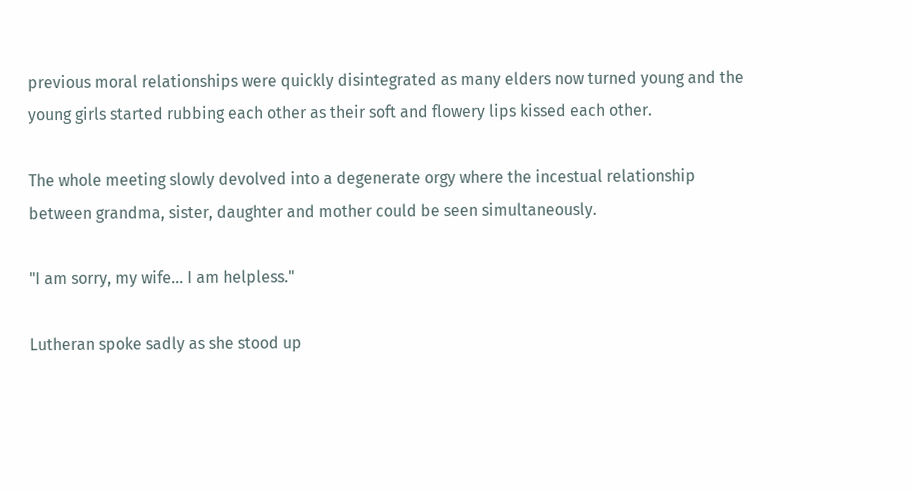previous moral relationships were quickly disintegrated as many elders now turned young and the young girls started rubbing each other as their soft and flowery lips kissed each other.

The whole meeting slowly devolved into a degenerate orgy where the incestual relationship between grandma, sister, daughter and mother could be seen simultaneously.

"I am sorry, my wife... I am helpless."

Lutheran spoke sadly as she stood up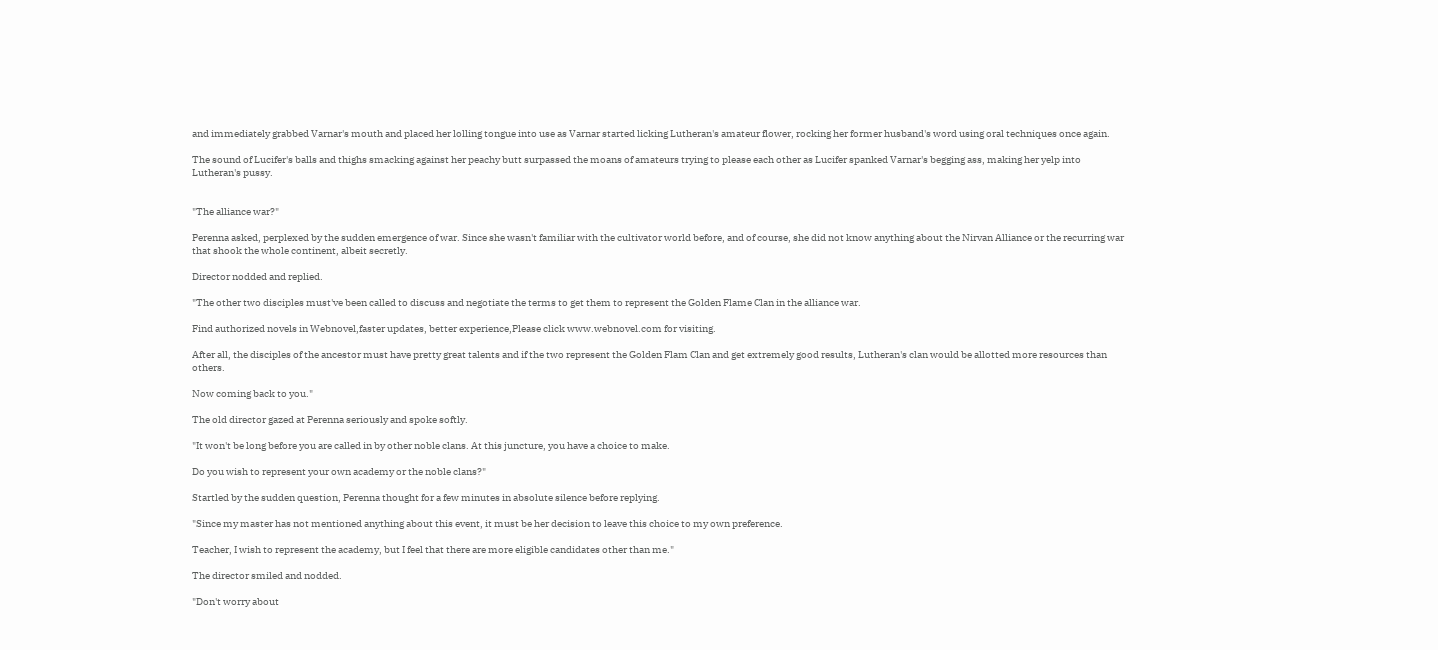and immediately grabbed Varnar's mouth and placed her lolling tongue into use as Varnar started licking Lutheran's amateur flower, rocking her former husband's word using oral techniques once again.

The sound of Lucifer's balls and thighs smacking against her peachy butt surpassed the moans of amateurs trying to please each other as Lucifer spanked Varnar's begging ass, making her yelp into Lutheran's pussy.


"The alliance war?"

Perenna asked, perplexed by the sudden emergence of war. Since she wasn't familiar with the cultivator world before, and of course, she did not know anything about the Nirvan Alliance or the recurring war that shook the whole continent, albeit secretly.

Director nodded and replied.

"The other two disciples must've been called to discuss and negotiate the terms to get them to represent the Golden Flame Clan in the alliance war.

Find authorized novels in Webnovel,faster updates, better experience,Please click www.webnovel.com for visiting.

After all, the disciples of the ancestor must have pretty great talents and if the two represent the Golden Flam Clan and get extremely good results, Lutheran's clan would be allotted more resources than others.

Now coming back to you."

The old director gazed at Perenna seriously and spoke softly.

"It won't be long before you are called in by other noble clans. At this juncture, you have a choice to make.

Do you wish to represent your own academy or the noble clans?"

Startled by the sudden question, Perenna thought for a few minutes in absolute silence before replying.

"Since my master has not mentioned anything about this event, it must be her decision to leave this choice to my own preference.

Teacher, I wish to represent the academy, but I feel that there are more eligible candidates other than me."

The director smiled and nodded.

"Don't worry about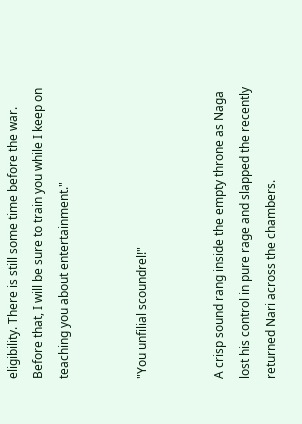eligibility. There is still some time before the war. Before that, I will be sure to train you while I keep on teaching you about entertainment."


"You unfilial scoundrel!"


A crisp sound rang inside the empty throne as Naga lost his control in pure rage and slapped the recently returned Nari across the chambers.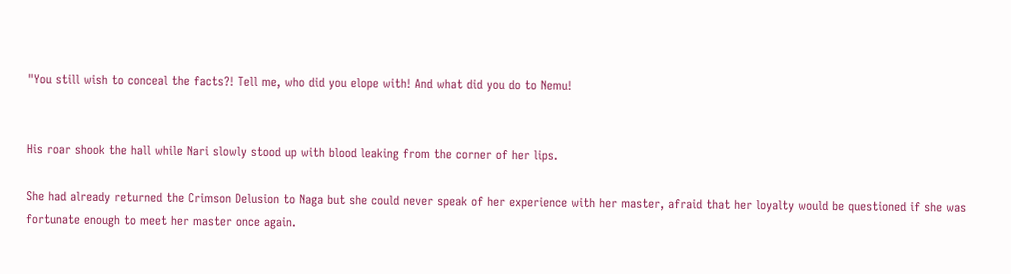"You still wish to conceal the facts?! Tell me, who did you elope with! And what did you do to Nemu!


His roar shook the hall while Nari slowly stood up with blood leaking from the corner of her lips.

She had already returned the Crimson Delusion to Naga but she could never speak of her experience with her master, afraid that her loyalty would be questioned if she was fortunate enough to meet her master once again.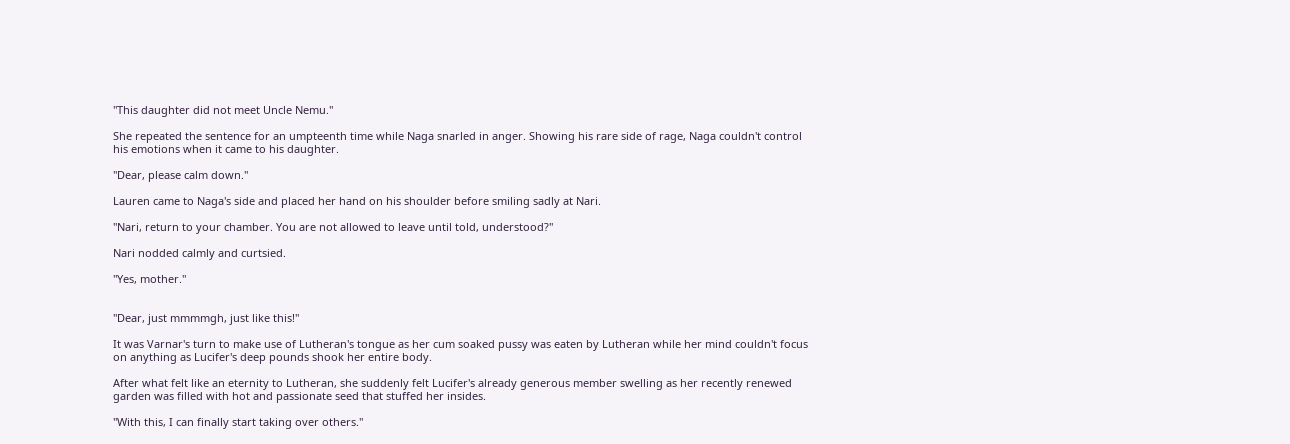"This daughter did not meet Uncle Nemu."

She repeated the sentence for an umpteenth time while Naga snarled in anger. Showing his rare side of rage, Naga couldn't control his emotions when it came to his daughter.

"Dear, please calm down."

Lauren came to Naga's side and placed her hand on his shoulder before smiling sadly at Nari.

"Nari, return to your chamber. You are not allowed to leave until told, understood?"

Nari nodded calmly and curtsied.

"Yes, mother."


"Dear, just mmmmgh, just like this!"

It was Varnar's turn to make use of Lutheran's tongue as her cum soaked pussy was eaten by Lutheran while her mind couldn't focus on anything as Lucifer's deep pounds shook her entire body.

After what felt like an eternity to Lutheran, she suddenly felt Lucifer's already generous member swelling as her recently renewed garden was filled with hot and passionate seed that stuffed her insides.

"With this, I can finally start taking over others."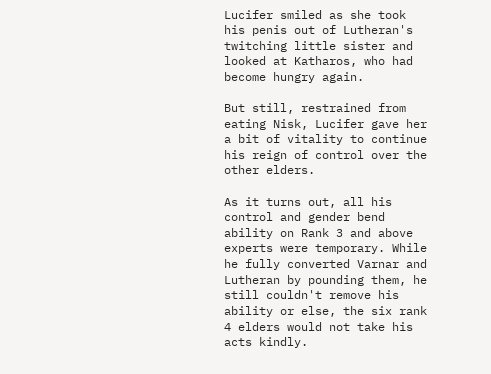Lucifer smiled as she took his penis out of Lutheran's twitching little sister and looked at Katharos, who had become hungry again.

But still, restrained from eating Nisk, Lucifer gave her a bit of vitality to continue his reign of control over the other elders.

As it turns out, all his control and gender bend ability on Rank 3 and above experts were temporary. While he fully converted Varnar and Lutheran by pounding them, he still couldn't remove his ability or else, the six rank 4 elders would not take his acts kindly.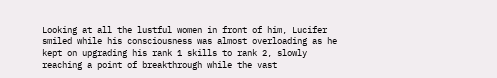Looking at all the lustful women in front of him, Lucifer smiled while his consciousness was almost overloading as he kept on upgrading his rank 1 skills to rank 2, slowly reaching a point of breakthrough while the vast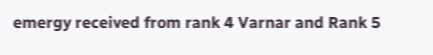emergy received from rank 4 Varnar and Rank 5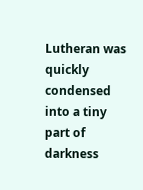Lutheran was quickly condensed into a tiny part of darkness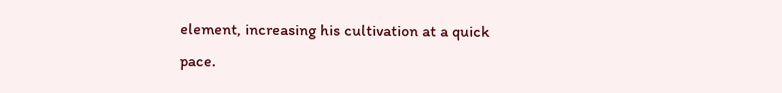element, increasing his cultivation at a quick pace.